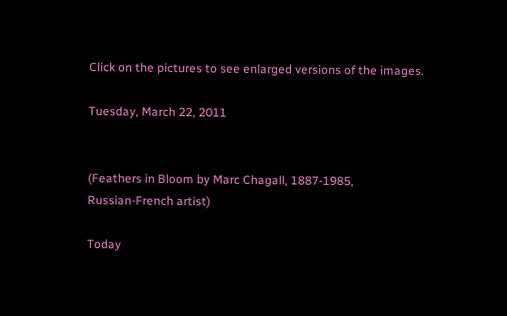Click on the pictures to see enlarged versions of the images.

Tuesday, March 22, 2011


(Feathers in Bloom by Marc Chagall, 1887-1985,
Russian-French artist)

Today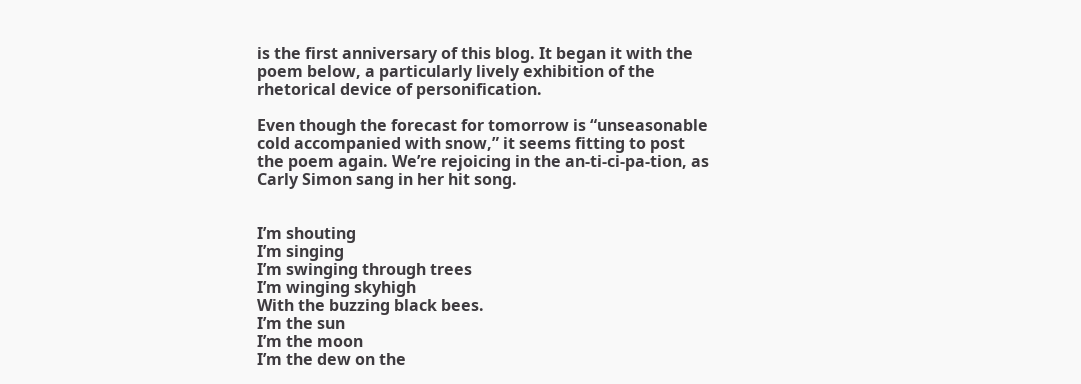is the first anniversary of this blog. It began it with the poem below, a particularly lively exhibition of the rhetorical device of personification.

Even though the forecast for tomorrow is “unseasonable cold accompanied with snow,” it seems fitting to post the poem again. We’re rejoicing in the an-ti-ci-pa-tion, as Carly Simon sang in her hit song.


I’m shouting
I’m singing
I’m swinging through trees
I’m winging skyhigh
With the buzzing black bees.
I’m the sun
I’m the moon
I’m the dew on the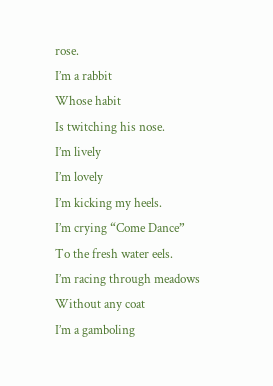rose.
I’m a rabbit
Whose habit
Is twitching his nose.
I’m lively
I’m lovely
I’m kicking my heels.
I’m crying “Come Dance”
To the fresh water eels.
I’m racing through meadows
Without any coat
I’m a gamboling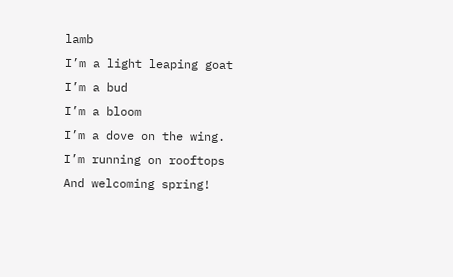lamb
I’m a light leaping goat
I’m a bud
I’m a bloom
I’m a dove on the wing.
I’m running on rooftops
And welcoming spring!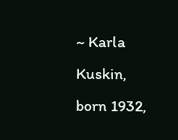~ Karla Kuskin, born 1932,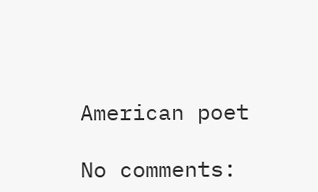American poet

No comments: